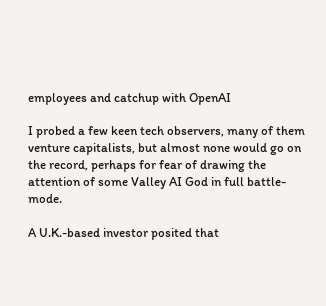employees and catchup with OpenAI

I probed a few keen tech observers, many of them venture capitalists, but almost none would go on the record, perhaps for fear of drawing the attention of some Valley AI God in full battle-mode.

A U.K.-based investor posited that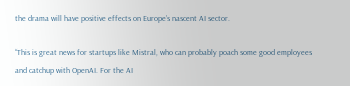the drama will have positive effects on Europe’s nascent AI sector.

“This is great news for startups like Mistral, who can probably poach some good employees and catchup with OpenAI. For the AI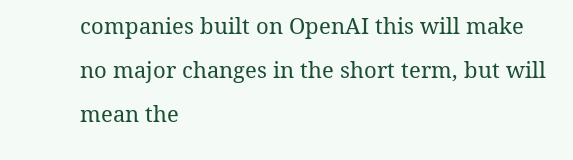companies built on OpenAI this will make no major changes in the short term, but will mean the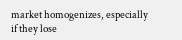market homogenizes, especially if they lose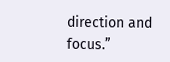direction and focus.”